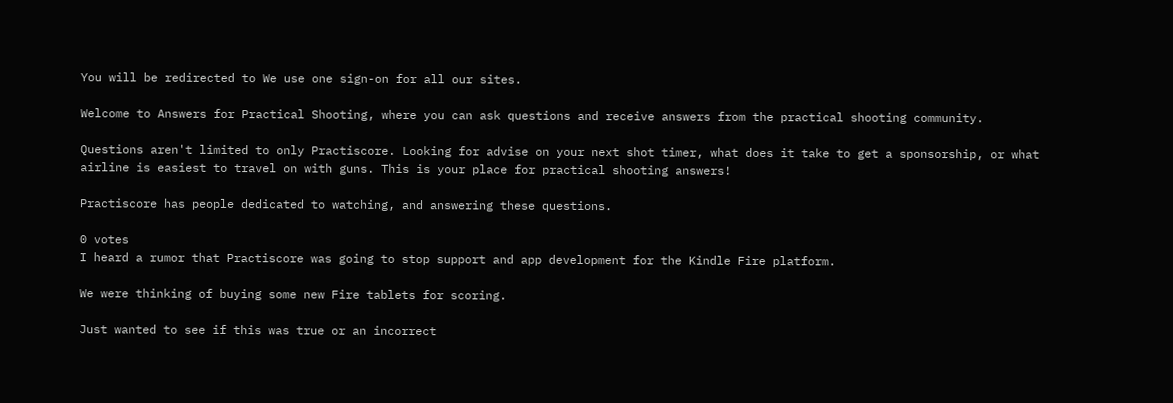You will be redirected to We use one sign-on for all our sites.

Welcome to Answers for Practical Shooting, where you can ask questions and receive answers from the practical shooting community.

Questions aren't limited to only Practiscore. Looking for advise on your next shot timer, what does it take to get a sponsorship, or what airline is easiest to travel on with guns. This is your place for practical shooting answers!

Practiscore has people dedicated to watching, and answering these questions.

0 votes
I heard a rumor that Practiscore was going to stop support and app development for the Kindle Fire platform.

We were thinking of buying some new Fire tablets for scoring.

Just wanted to see if this was true or an incorrect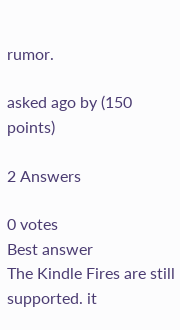rumor.

asked ago by (150 points)

2 Answers

0 votes
Best answer
The Kindle Fires are still supported. it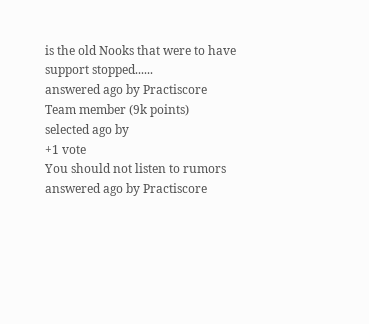is the old Nooks that were to have support stopped......
answered ago by Practiscore Team member (9k points)
selected ago by
+1 vote
You should not listen to rumors
answered ago by Practiscore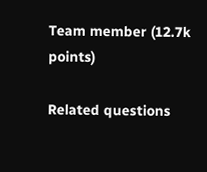Team member (12.7k points)

Related questions